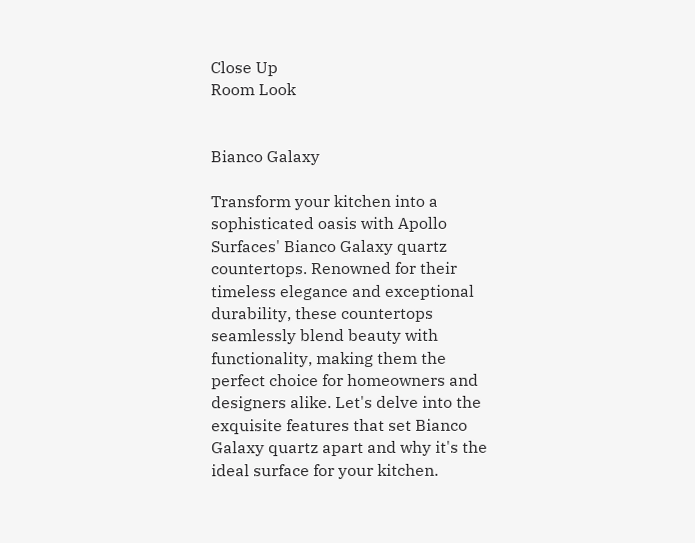Close Up
Room Look


Bianco Galaxy

Transform your kitchen into a sophisticated oasis with Apollo Surfaces' Bianco Galaxy quartz countertops. Renowned for their timeless elegance and exceptional durability, these countertops seamlessly blend beauty with functionality, making them the perfect choice for homeowners and designers alike. Let's delve into the exquisite features that set Bianco Galaxy quartz apart and why it's the ideal surface for your kitchen.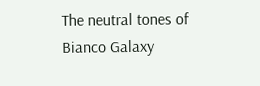The neutral tones of Bianco Galaxy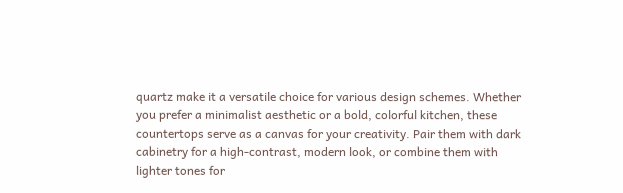quartz make it a versatile choice for various design schemes. Whether you prefer a minimalist aesthetic or a bold, colorful kitchen, these countertops serve as a canvas for your creativity. Pair them with dark cabinetry for a high-contrast, modern look, or combine them with lighter tones for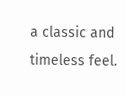a classic and timeless feel.